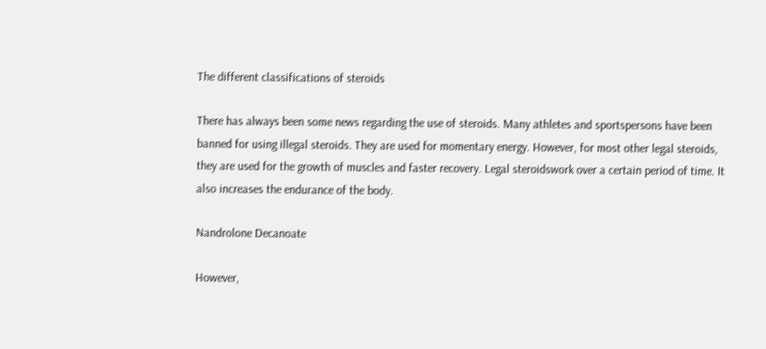The different classifications of steroids

There has always been some news regarding the use of steroids. Many athletes and sportspersons have been banned for using illegal steroids. They are used for momentary energy. However, for most other legal steroids, they are used for the growth of muscles and faster recovery. Legal steroidswork over a certain period of time. It also increases the endurance of the body.

Nandrolone Decanoate

However,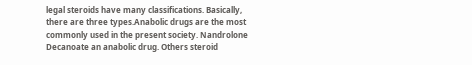legal steroids have many classifications. Basically, there are three types.Anabolic drugs are the most commonly used in the present society. Nandrolone Decanoate an anabolic drug. Others steroid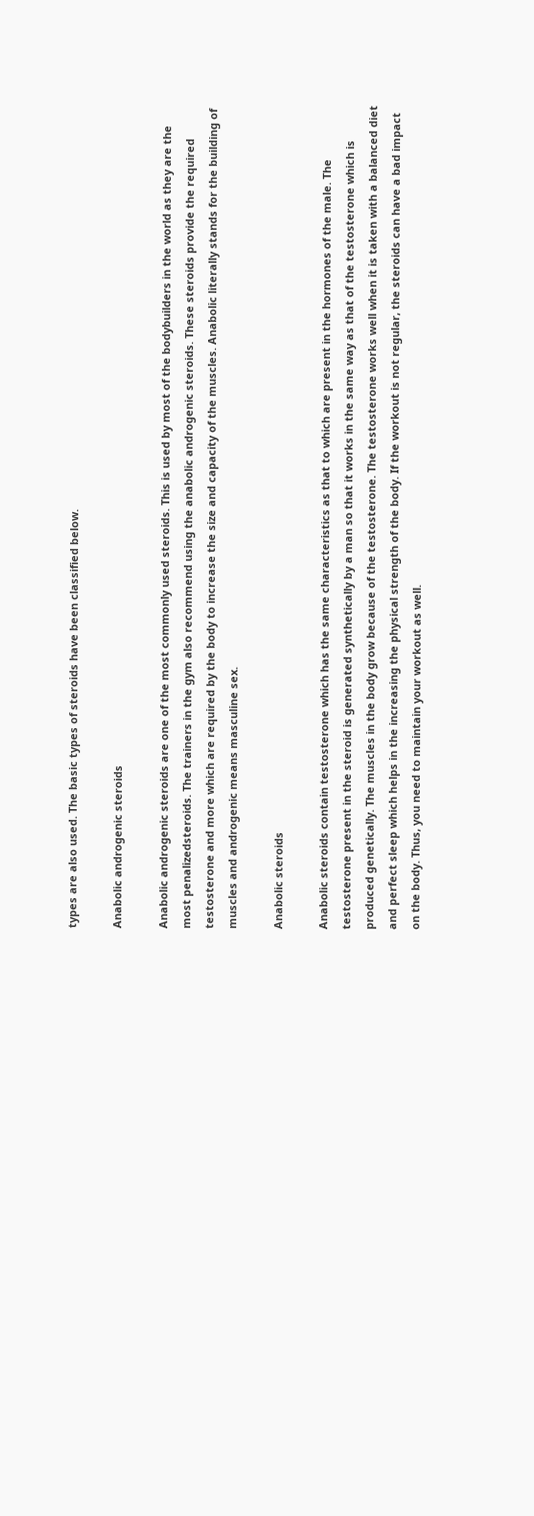types are also used. The basic types of steroids have been classified below.

Anabolic androgenic steroids

Anabolic androgenic steroids are one of the most commonly used steroids. This is used by most of the bodybuilders in the world as they are the most penalizedsteroids. The trainers in the gym also recommend using the anabolic androgenic steroids. These steroids provide the required testosterone and more which are required by the body to increase the size and capacity of the muscles. Anabolic literally stands for the building of muscles and androgenic means masculine sex.

Anabolic steroids

Anabolic steroids contain testosterone which has the same characteristics as that to which are present in the hormones of the male. The testosterone present in the steroid is generated synthetically by a man so that it works in the same way as that of the testosterone which is produced genetically. The muscles in the body grow because of the testosterone. The testosterone works well when it is taken with a balanced diet and perfect sleep which helps in the increasing the physical strength of the body. If the workout is not regular, the steroids can have a bad impact on the body. Thus, you need to maintain your workout as well.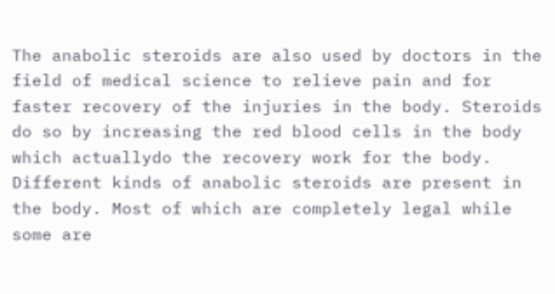The anabolic steroids are also used by doctors in the field of medical science to relieve pain and for faster recovery of the injuries in the body. Steroids do so by increasing the red blood cells in the body which actuallydo the recovery work for the body. Different kinds of anabolic steroids are present in the body. Most of which are completely legal while some are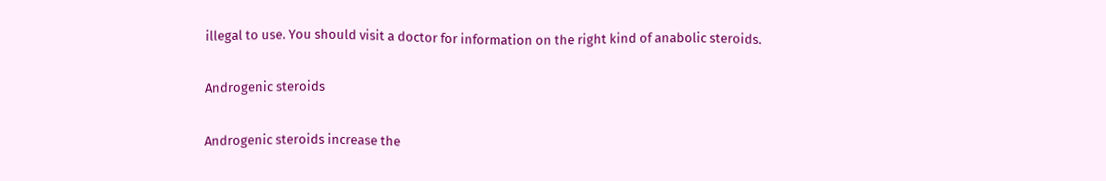illegal to use. You should visit a doctor for information on the right kind of anabolic steroids.

Androgenic steroids

Androgenic steroids increase the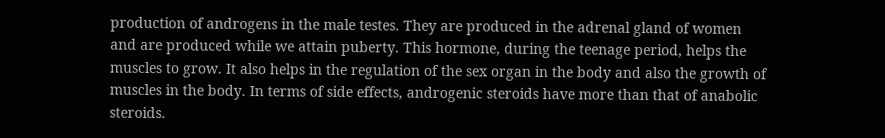production of androgens in the male testes. They are produced in the adrenal gland of women and are produced while we attain puberty. This hormone, during the teenage period, helps the muscles to grow. It also helps in the regulation of the sex organ in the body and also the growth of muscles in the body. In terms of side effects, androgenic steroids have more than that of anabolic steroids.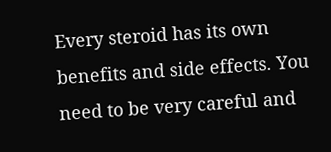Every steroid has its own benefits and side effects. You need to be very careful and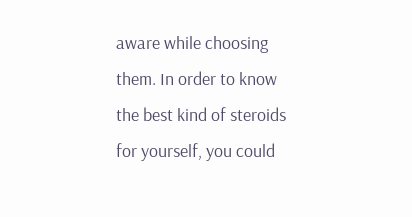aware while choosing them. In order to know the best kind of steroids for yourself, you could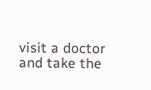visit a doctor and take the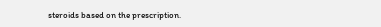steroids based on the prescription.